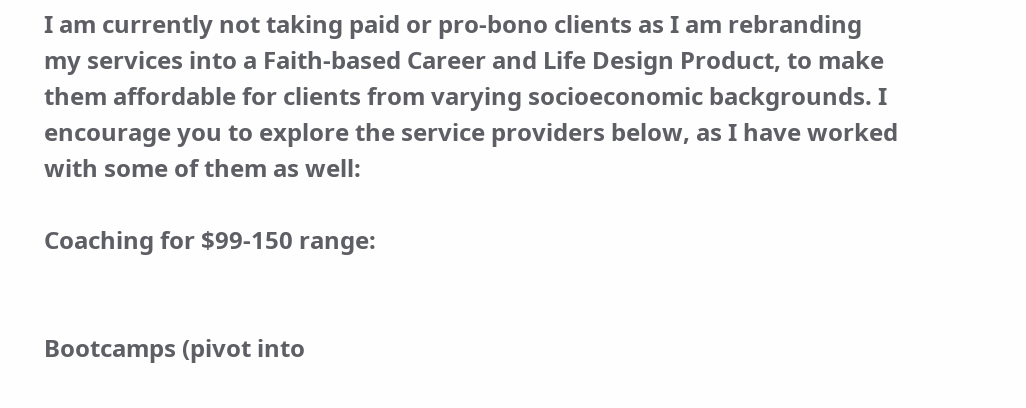I am currently not taking paid or pro-bono clients as I am rebranding my services into a Faith-based Career and Life Design Product, to make them affordable for clients from varying socioeconomic backgrounds. I encourage you to explore the service providers below, as I have worked with some of them as well:

Coaching for $99-150 range:


Bootcamps (pivot into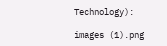Technology):

images (1).png